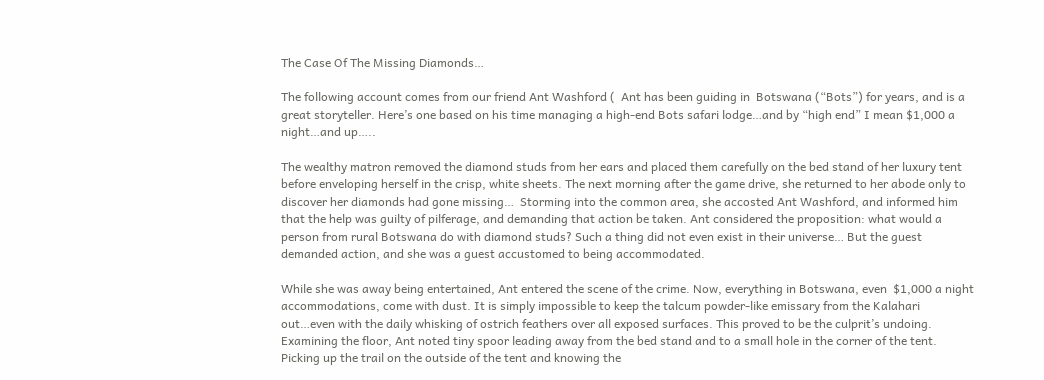The Case Of The Missing Diamonds…

The following account comes from our friend Ant Washford (  Ant has been guiding in  Botswana (“Bots”) for years, and is a great storyteller. Here’s one based on his time managing a high-end Bots safari lodge…and by “high end” I mean $1,000 a night…and up…..

The wealthy matron removed the diamond studs from her ears and placed them carefully on the bed stand of her luxury tent before enveloping herself in the crisp, white sheets. The next morning after the game drive, she returned to her abode only to discover her diamonds had gone missing…  Storming into the common area, she accosted Ant Washford, and informed him that the help was guilty of pilferage, and demanding that action be taken. Ant considered the proposition: what would a person from rural Botswana do with diamond studs? Such a thing did not even exist in their universe… But the guest demanded action, and she was a guest accustomed to being accommodated.

While she was away being entertained, Ant entered the scene of the crime. Now, everything in Botswana, even  $1,000 a night accommodations, come with dust. It is simply impossible to keep the talcum powder-like emissary from the Kalahari out…even with the daily whisking of ostrich feathers over all exposed surfaces. This proved to be the culprit’s undoing. Examining the floor, Ant noted tiny spoor leading away from the bed stand and to a small hole in the corner of the tent. Picking up the trail on the outside of the tent and knowing the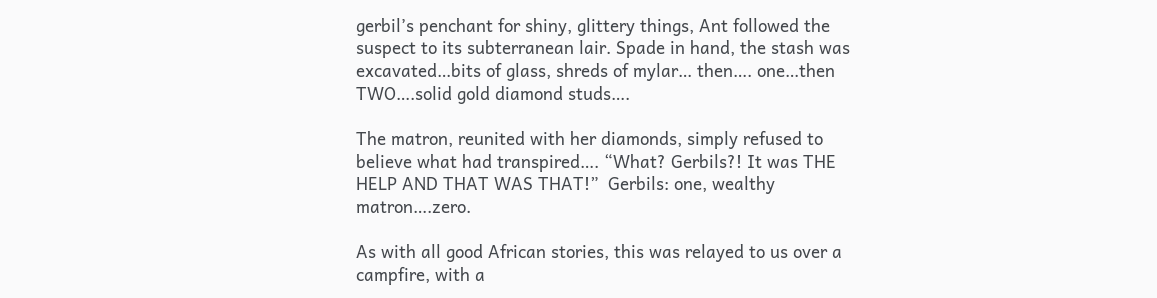gerbil’s penchant for shiny, glittery things, Ant followed the suspect to its subterranean lair. Spade in hand, the stash was excavated…bits of glass, shreds of mylar… then…. one…then TWO….solid gold diamond studs….

The matron, reunited with her diamonds, simply refused to believe what had transpired…. “What? Gerbils?! It was THE HELP AND THAT WAS THAT!”  Gerbils: one, wealthy matron….zero.

As with all good African stories, this was relayed to us over a campfire, with a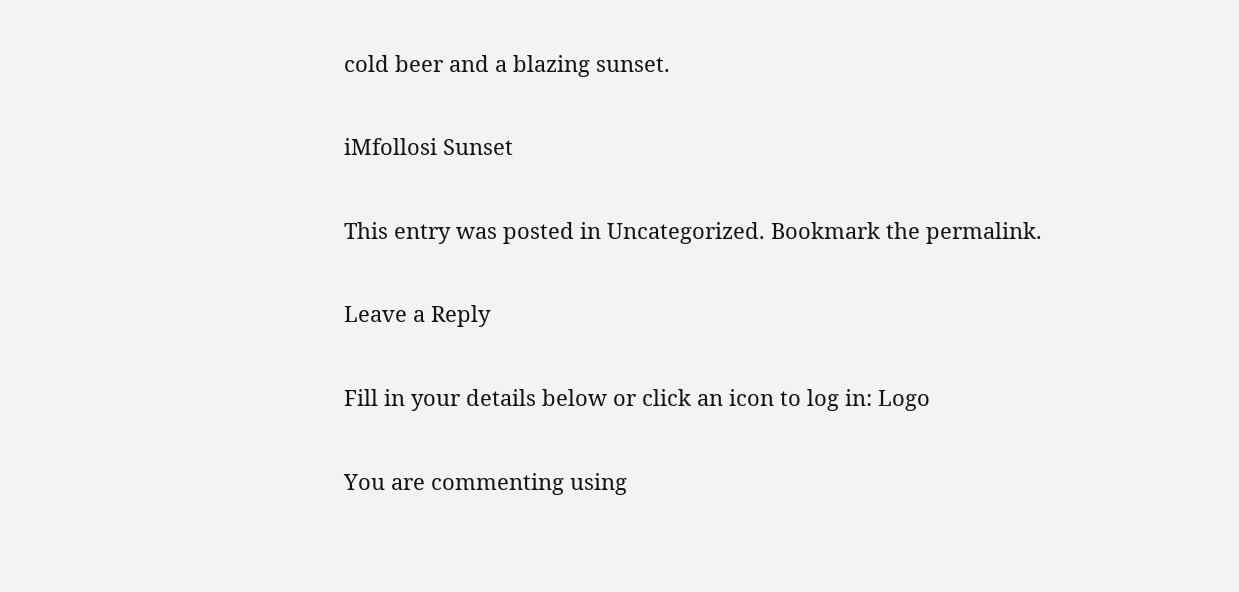cold beer and a blazing sunset.

iMfollosi Sunset

This entry was posted in Uncategorized. Bookmark the permalink.

Leave a Reply

Fill in your details below or click an icon to log in: Logo

You are commenting using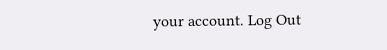your account. Log Out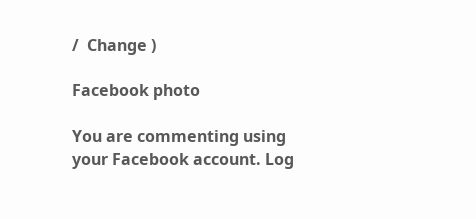/  Change )

Facebook photo

You are commenting using your Facebook account. Log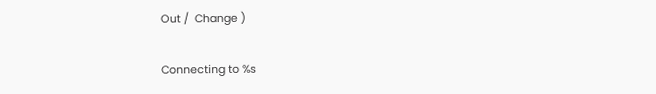Out /  Change )

Connecting to %s